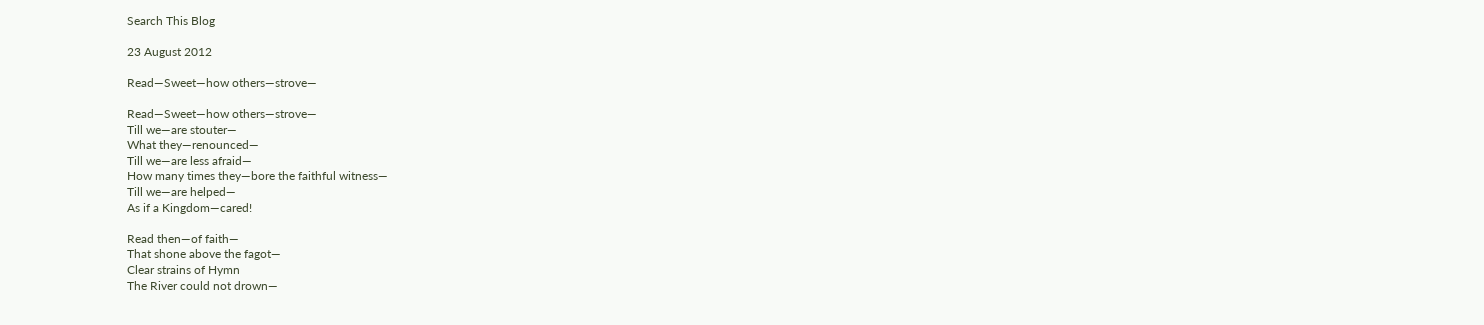Search This Blog

23 August 2012

Read—Sweet—how others—strove—

Read—Sweet—how others—strove—
Till we—are stouter—
What they—renounced—
Till we—are less afraid—
How many times they—bore the faithful witness—
Till we—are helped—
As if a Kingdom—cared!

Read then—of faith—
That shone above the fagot—
Clear strains of Hymn
The River could not drown—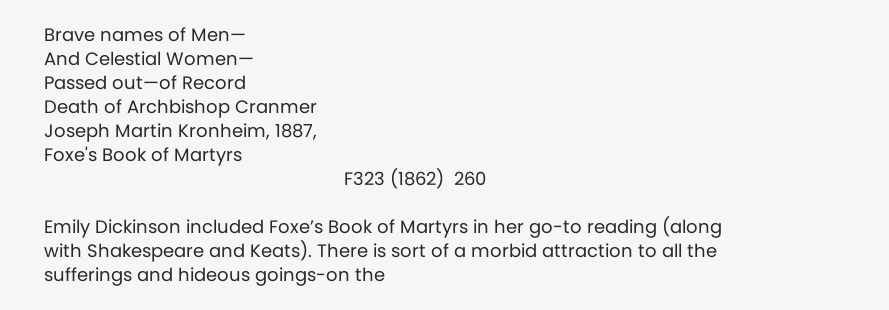Brave names of Men—
And Celestial Women—
Passed out—of Record
Death of Archbishop Cranmer
Joseph Martin Kronheim, 1887,
Foxe's Book of Martyrs
                                                            F323 (1862)  260

Emily Dickinson included Foxe’s Book of Martyrs in her go-to reading (along with Shakespeare and Keats). There is sort of a morbid attraction to all the sufferings and hideous goings-on the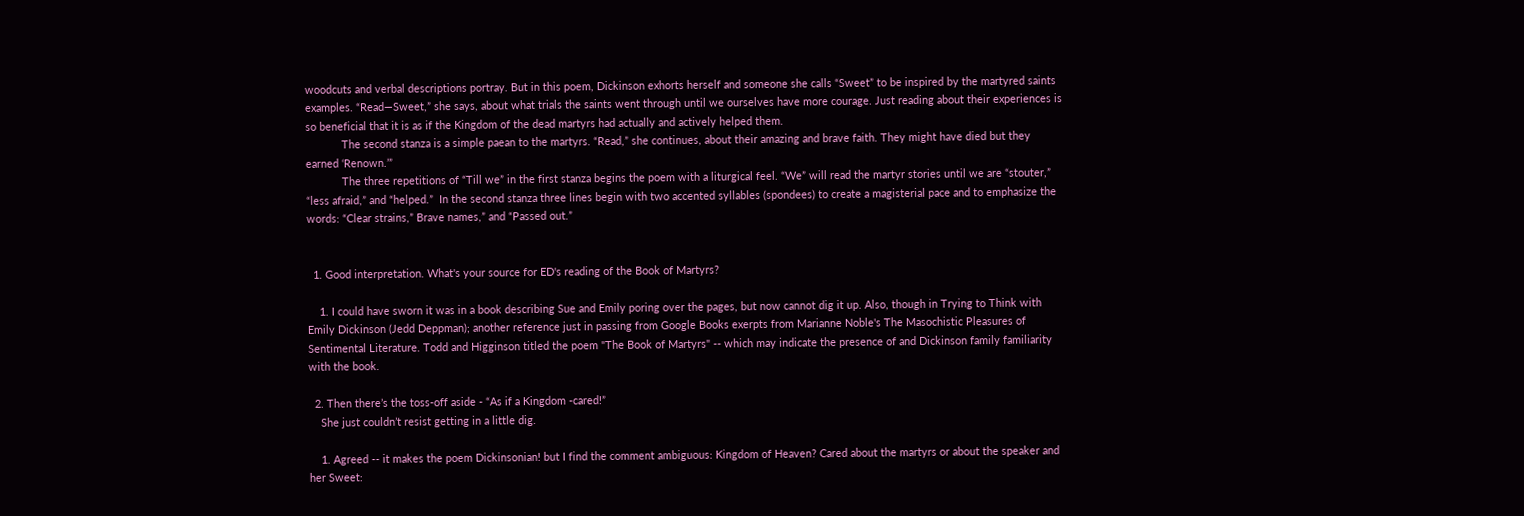woodcuts and verbal descriptions portray. But in this poem, Dickinson exhorts herself and someone she calls “Sweet” to be inspired by the martyred saints examples. “Read—Sweet,” she says, about what trials the saints went through until we ourselves have more courage. Just reading about their experiences is so beneficial that it is as if the Kingdom of the dead martyrs had actually and actively helped them.
            The second stanza is a simple paean to the martyrs. “Read,” she continues, about their amazing and brave faith. They might have died but they earned ‘Renown.’”
            The three repetitions of “Till we” in the first stanza begins the poem with a liturgical feel. “We” will read the martyr stories until we are “stouter,” “less afraid,” and “helped.”  In the second stanza three lines begin with two accented syllables (spondees) to create a magisterial pace and to emphasize the words: “Clear strains,” Brave names,” and “Passed out.”


  1. Good interpretation. What's your source for ED's reading of the Book of Martyrs?

    1. I could have sworn it was in a book describing Sue and Emily poring over the pages, but now cannot dig it up. Also, though in Trying to Think with Emily Dickinson (Jedd Deppman); another reference just in passing from Google Books exerpts from Marianne Noble's The Masochistic Pleasures of Sentimental Literature. Todd and Higginson titled the poem "The Book of Martyrs" -- which may indicate the presence of and Dickinson family familiarity with the book.

  2. Then there’s the toss-off aside - “As if a Kingdom -cared!”
    She just couldn’t resist getting in a little dig.

    1. Agreed -- it makes the poem Dickinsonian! but I find the comment ambiguous: Kingdom of Heaven? Cared about the martyrs or about the speaker and her Sweet: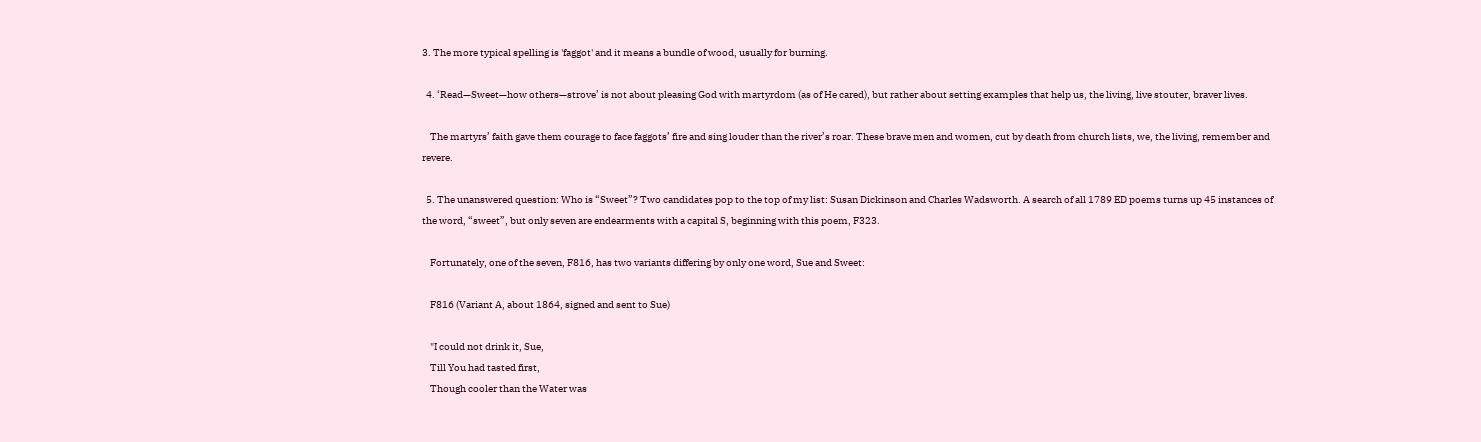3. The more typical spelling is 'faggot' and it means a bundle of wood, usually for burning.

  4. ‘Read—Sweet—how others—strove’ is not about pleasing God with martyrdom (as of He cared), but rather about setting examples that help us, the living, live stouter, braver lives.

    The martyrs’ faith gave them courage to face faggots’ fire and sing louder than the river’s roar. These brave men and women, cut by death from church lists, we, the living, remember and revere.

  5. The unanswered question: Who is “Sweet”? Two candidates pop to the top of my list: Susan Dickinson and Charles Wadsworth. A search of all 1789 ED poems turns up 45 instances of the word, “sweet”, but only seven are endearments with a capital S, beginning with this poem, F323.

    Fortunately, one of the seven, F816, has two variants differing by only one word, Sue and Sweet:

    F816 (Variant A, about 1864, signed and sent to Sue)

    "I could not drink it, Sue,
    Till You had tasted first,
    Though cooler than the Water was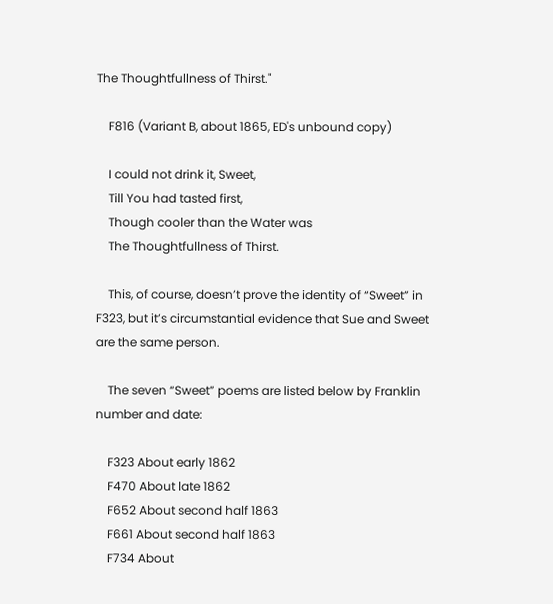The Thoughtfullness of Thirst."

    F816 (Variant B, about 1865, ED's unbound copy)

    I could not drink it, Sweet,
    Till You had tasted first,
    Though cooler than the Water was
    The Thoughtfullness of Thirst.

    This, of course, doesn’t prove the identity of “Sweet” in F323, but it’s circumstantial evidence that Sue and Sweet are the same person.

    The seven “Sweet” poems are listed below by Franklin number and date:

    F323 About early 1862
    F470 About late 1862
    F652 About second half 1863
    F661 About second half 1863
    F734 About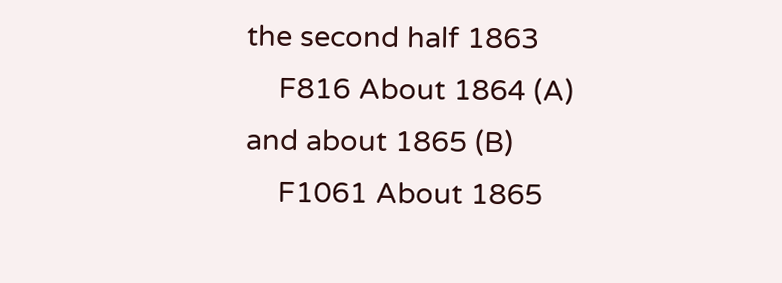the second half 1863
    F816 About 1864 (A) and about 1865 (B)
    F1061 About 1865